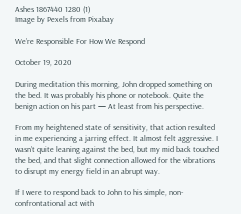Ashes 1867440 1280 (1)
Image by Pexels from Pixabay

We’re Responsible For How We Respond

October 19, 2020

During meditation this morning, John dropped something on the bed. It was probably his phone or notebook. Quite the benign action on his part — At least from his perspective.

From my heightened state of sensitivity, that action resulted in me experiencing a jarring effect. It almost felt aggressive. I wasn’t quite leaning against the bed, but my mid back touched the bed, and that slight connection allowed for the vibrations to disrupt my energy field in an abrupt way.

If I were to respond back to John to his simple, non-confrontational act with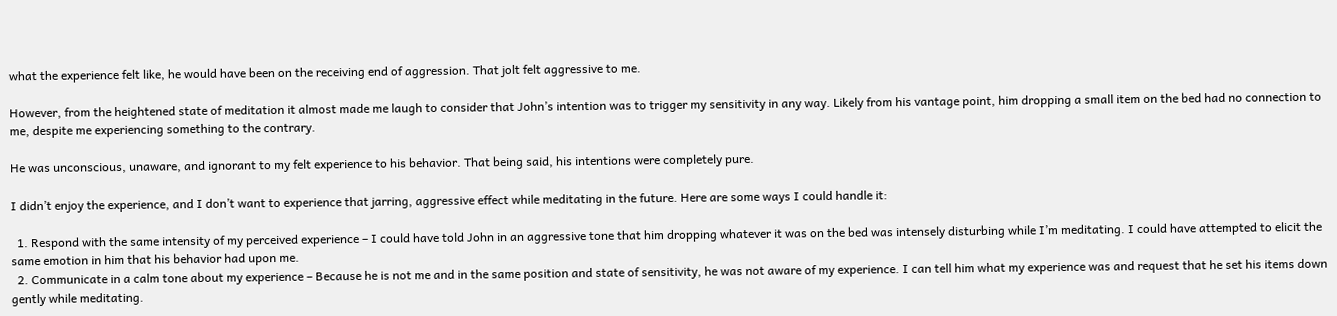what the experience felt like, he would have been on the receiving end of aggression. That jolt felt aggressive to me.

However, from the heightened state of meditation it almost made me laugh to consider that John’s intention was to trigger my sensitivity in any way. Likely from his vantage point, him dropping a small item on the bed had no connection to me, despite me experiencing something to the contrary.

He was unconscious, unaware, and ignorant to my felt experience to his behavior. That being said, his intentions were completely pure.

I didn’t enjoy the experience, and I don’t want to experience that jarring, aggressive effect while meditating in the future. Here are some ways I could handle it:

  1. Respond with the same intensity of my perceived experience – I could have told John in an aggressive tone that him dropping whatever it was on the bed was intensely disturbing while I’m meditating. I could have attempted to elicit the same emotion in him that his behavior had upon me.
  2. Communicate in a calm tone about my experience – Because he is not me and in the same position and state of sensitivity, he was not aware of my experience. I can tell him what my experience was and request that he set his items down gently while meditating.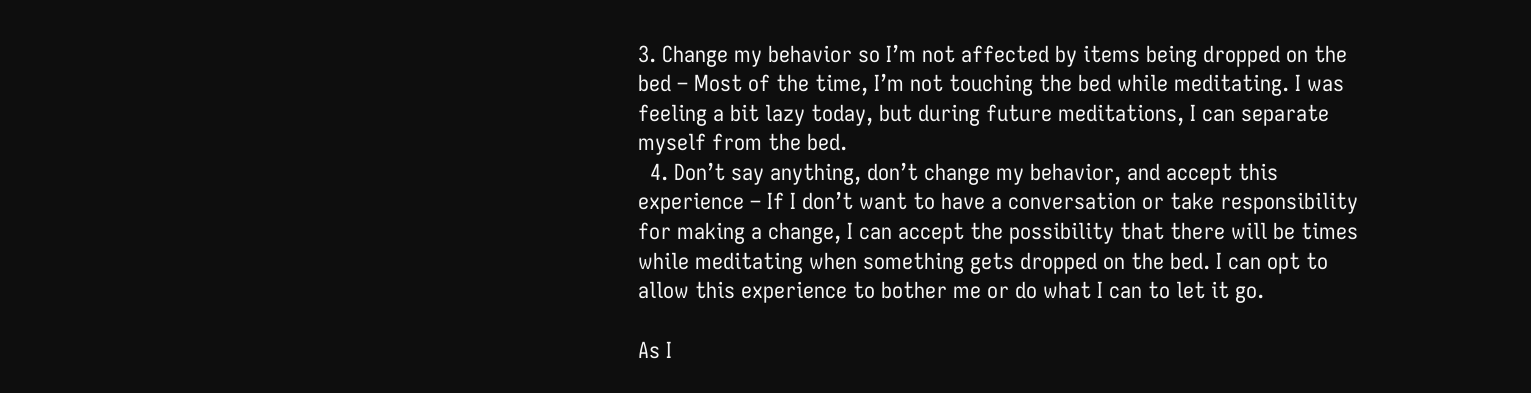3. Change my behavior so I’m not affected by items being dropped on the bed – Most of the time, I’m not touching the bed while meditating. I was feeling a bit lazy today, but during future meditations, I can separate myself from the bed.
  4. Don’t say anything, don’t change my behavior, and accept this experience – If I don’t want to have a conversation or take responsibility for making a change, I can accept the possibility that there will be times while meditating when something gets dropped on the bed. I can opt to allow this experience to bother me or do what I can to let it go.

As I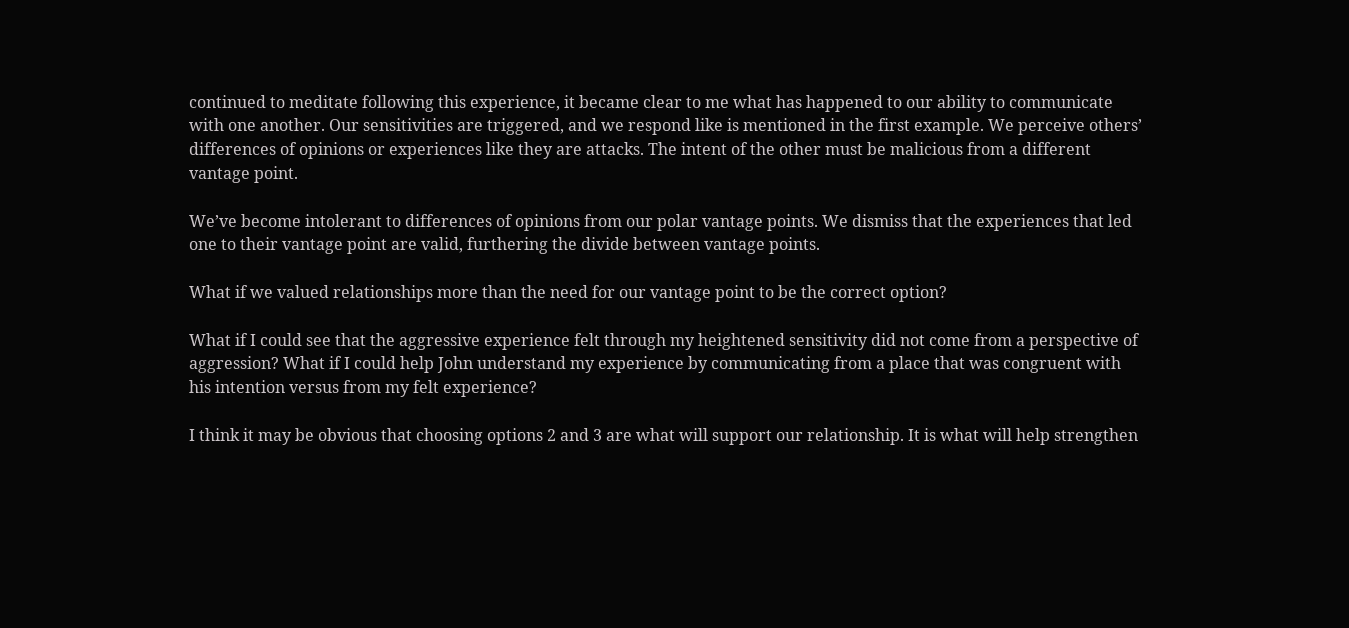continued to meditate following this experience, it became clear to me what has happened to our ability to communicate with one another. Our sensitivities are triggered, and we respond like is mentioned in the first example. We perceive others’ differences of opinions or experiences like they are attacks. The intent of the other must be malicious from a different vantage point.

We’ve become intolerant to differences of opinions from our polar vantage points. We dismiss that the experiences that led one to their vantage point are valid, furthering the divide between vantage points.

What if we valued relationships more than the need for our vantage point to be the correct option?

What if I could see that the aggressive experience felt through my heightened sensitivity did not come from a perspective of aggression? What if I could help John understand my experience by communicating from a place that was congruent with his intention versus from my felt experience?

I think it may be obvious that choosing options 2 and 3 are what will support our relationship. It is what will help strengthen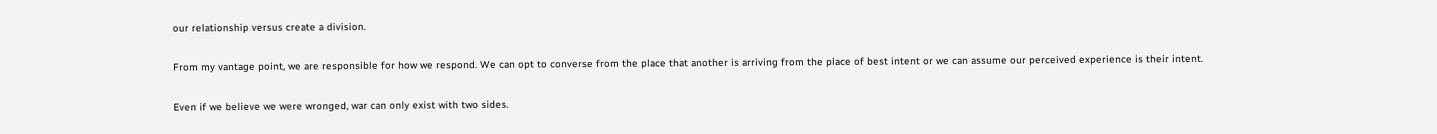our relationship versus create a division.

From my vantage point, we are responsible for how we respond. We can opt to converse from the place that another is arriving from the place of best intent or we can assume our perceived experience is their intent.

Even if we believe we were wronged, war can only exist with two sides.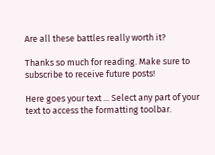Are all these battles really worth it?

Thanks so much for reading. Make sure to subscribe to receive future posts!

Here goes your text ... Select any part of your text to access the formatting toolbar.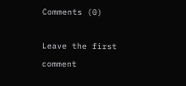Comments (0)

Leave the first comment